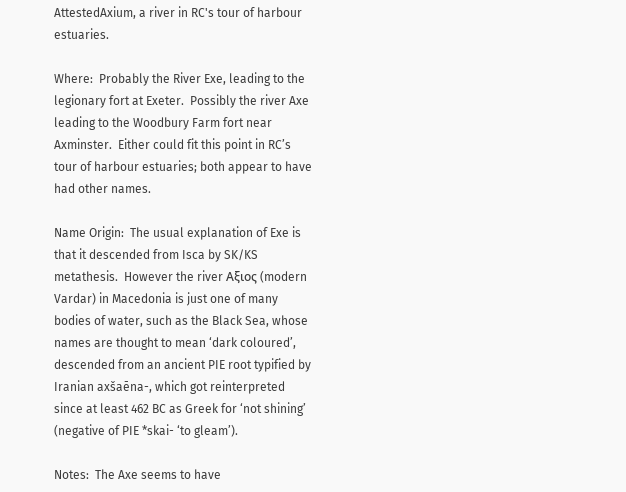AttestedAxium, a river in RC's tour of harbour estuaries.

Where:  Probably the River Exe, leading to the legionary fort at Exeter.  Possibly the river Axe leading to the Woodbury Farm fort near Axminster.  Either could fit this point in RC’s tour of harbour estuaries; both appear to have had other names.

Name Origin:  The usual explanation of Exe is that it descended from Isca by SK/KS metathesis.  However the river Αξιος (modern Vardar) in Macedonia is just one of many bodies of water, such as the Black Sea, whose names are thought to mean ‘dark coloured’, descended from an ancient PIE root typified by Iranian axšaēna-, which got reinterpreted since at least 462 BC as Greek for ‘not shining’ (negative of PIE *skai- ‘to gleam’).

Notes:  The Axe seems to have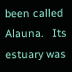been called Alauna.   Its estuary was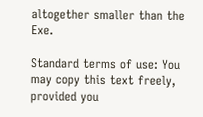altogether smaller than the Exe.

Standard terms of use: You may copy this text freely, provided you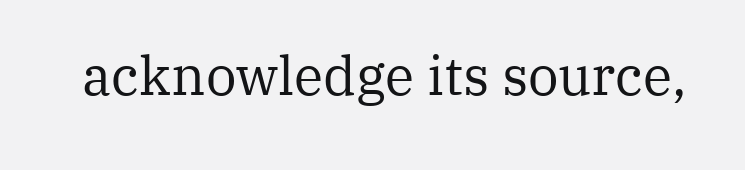acknowledge its source,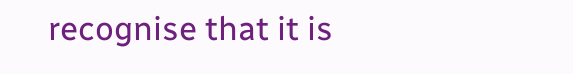recognise that it is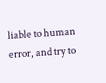liable to human error, and try to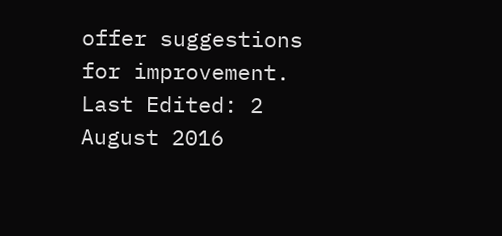offer suggestions for improvement.
Last Edited: 2 August 2016